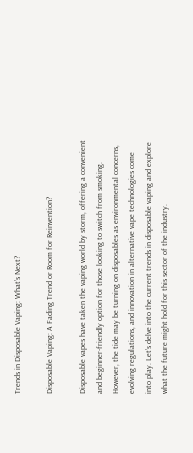Trends in Disposable Vaping: What’s Next?

Disposable Vaping: A Fading Trend or Room for Reinvention?

Disposable vapes have taken the vaping world by storm, offering a convenient and beginner-friendly option for those looking to switch from smoking. However, the tide may be turning on disposables as environmental concerns, evolving regulations, and innovation in alternative vape technologies come into play. Let’s delve into the current trends in disposable vaping and explore what the future might hold for this sector of the industry.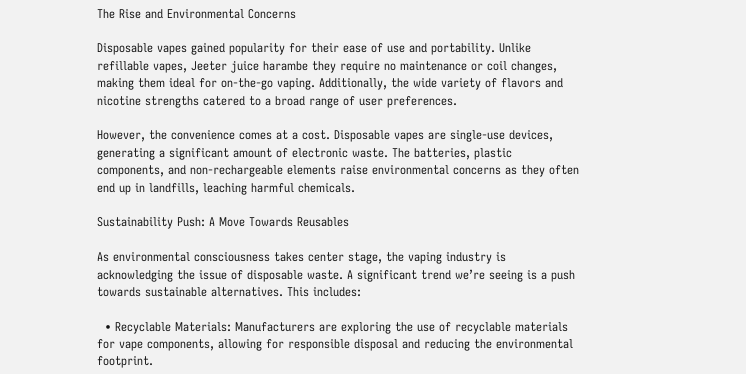The Rise and Environmental Concerns

Disposable vapes gained popularity for their ease of use and portability. Unlike refillable vapes, Jeeter juice harambe they require no maintenance or coil changes, making them ideal for on-the-go vaping. Additionally, the wide variety of flavors and nicotine strengths catered to a broad range of user preferences.

However, the convenience comes at a cost. Disposable vapes are single-use devices, generating a significant amount of electronic waste. The batteries, plastic components, and non-rechargeable elements raise environmental concerns as they often end up in landfills, leaching harmful chemicals.

Sustainability Push: A Move Towards Reusables

As environmental consciousness takes center stage, the vaping industry is acknowledging the issue of disposable waste. A significant trend we’re seeing is a push towards sustainable alternatives. This includes:

  • Recyclable Materials: Manufacturers are exploring the use of recyclable materials for vape components, allowing for responsible disposal and reducing the environmental footprint.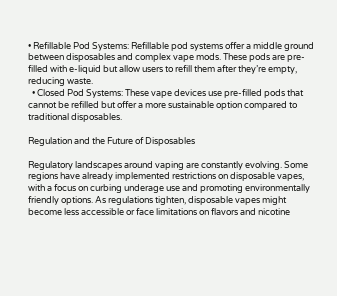• Refillable Pod Systems: Refillable pod systems offer a middle ground between disposables and complex vape mods. These pods are pre-filled with e-liquid but allow users to refill them after they’re empty, reducing waste.
  • Closed Pod Systems: These vape devices use pre-filled pods that cannot be refilled but offer a more sustainable option compared to traditional disposables.

Regulation and the Future of Disposables

Regulatory landscapes around vaping are constantly evolving. Some regions have already implemented restrictions on disposable vapes, with a focus on curbing underage use and promoting environmentally friendly options. As regulations tighten, disposable vapes might become less accessible or face limitations on flavors and nicotine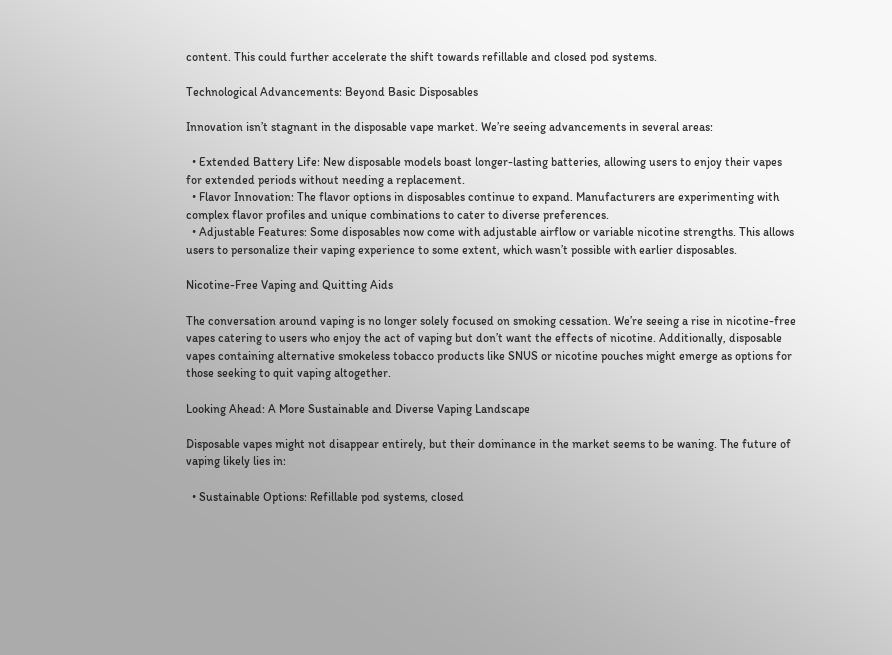content. This could further accelerate the shift towards refillable and closed pod systems.

Technological Advancements: Beyond Basic Disposables

Innovation isn’t stagnant in the disposable vape market. We’re seeing advancements in several areas:

  • Extended Battery Life: New disposable models boast longer-lasting batteries, allowing users to enjoy their vapes for extended periods without needing a replacement.
  • Flavor Innovation: The flavor options in disposables continue to expand. Manufacturers are experimenting with complex flavor profiles and unique combinations to cater to diverse preferences.
  • Adjustable Features: Some disposables now come with adjustable airflow or variable nicotine strengths. This allows users to personalize their vaping experience to some extent, which wasn’t possible with earlier disposables.

Nicotine-Free Vaping and Quitting Aids

The conversation around vaping is no longer solely focused on smoking cessation. We’re seeing a rise in nicotine-free vapes catering to users who enjoy the act of vaping but don’t want the effects of nicotine. Additionally, disposable vapes containing alternative smokeless tobacco products like SNUS or nicotine pouches might emerge as options for those seeking to quit vaping altogether.

Looking Ahead: A More Sustainable and Diverse Vaping Landscape

Disposable vapes might not disappear entirely, but their dominance in the market seems to be waning. The future of vaping likely lies in:

  • Sustainable Options: Refillable pod systems, closed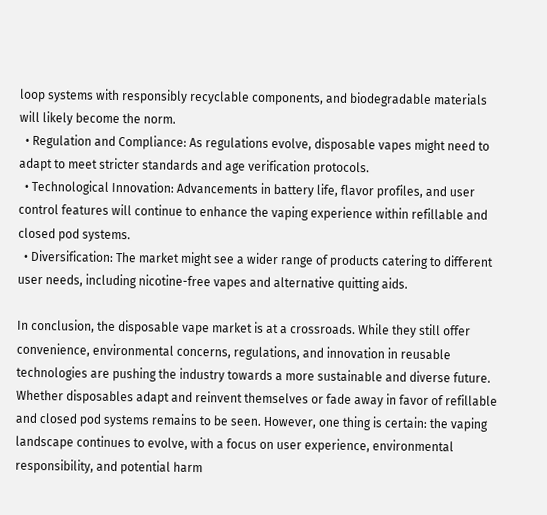loop systems with responsibly recyclable components, and biodegradable materials will likely become the norm.
  • Regulation and Compliance: As regulations evolve, disposable vapes might need to adapt to meet stricter standards and age verification protocols.
  • Technological Innovation: Advancements in battery life, flavor profiles, and user control features will continue to enhance the vaping experience within refillable and closed pod systems.
  • Diversification: The market might see a wider range of products catering to different user needs, including nicotine-free vapes and alternative quitting aids.

In conclusion, the disposable vape market is at a crossroads. While they still offer convenience, environmental concerns, regulations, and innovation in reusable technologies are pushing the industry towards a more sustainable and diverse future. Whether disposables adapt and reinvent themselves or fade away in favor of refillable and closed pod systems remains to be seen. However, one thing is certain: the vaping landscape continues to evolve, with a focus on user experience, environmental responsibility, and potential harm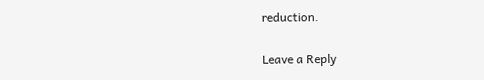reduction.

Leave a Reply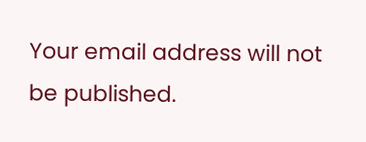Your email address will not be published.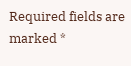Required fields are marked *